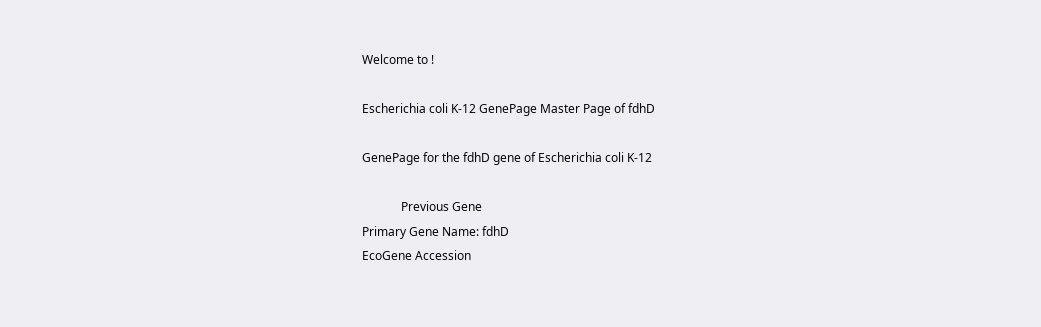Welcome to !

Escherichia coli K-12 GenePage Master Page of fdhD

GenePage for the fdhD gene of Escherichia coli K-12

             Previous Gene
Primary Gene Name: fdhD
EcoGene Accession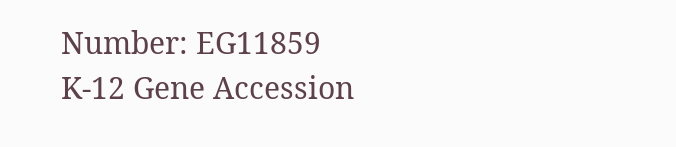Number: EG11859
K-12 Gene Accession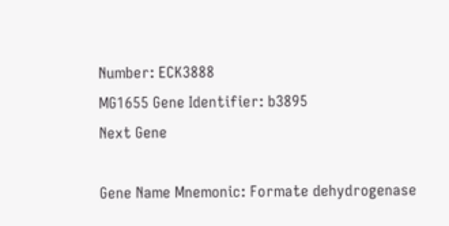Number: ECK3888
MG1655 Gene Identifier: b3895
Next Gene

Gene Name Mnemonic: Formate dehydrogenase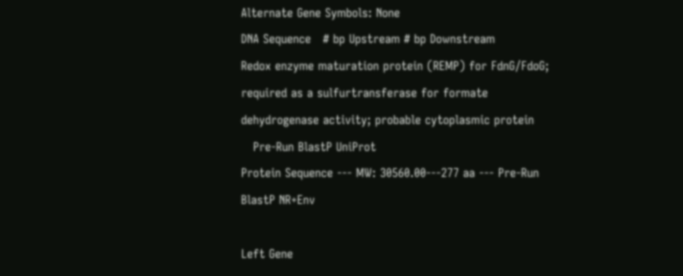Alternate Gene Symbols: None
DNA Sequence   # bp Upstream # bp Downstream
Redox enzyme maturation protein (REMP) for FdnG/FdoG; required as a sulfurtransferase for formate dehydrogenase activity; probable cytoplasmic protein
   Pre-Run BlastP UniProt
Protein Sequence --- MW: 30560.00---277 aa --- Pre-Run BlastP NR+Env

Left Gene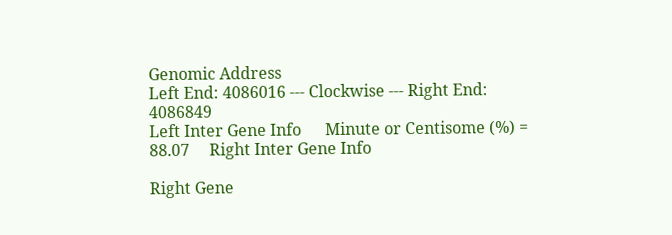Genomic Address
Left End: 4086016 --- Clockwise --- Right End: 4086849
Left Inter Gene Info      Minute or Centisome (%) = 88.07     Right Inter Gene Info

Right Gene